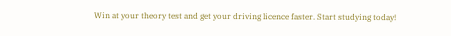Win at your theory test and get your driving licence faster. Start studying today!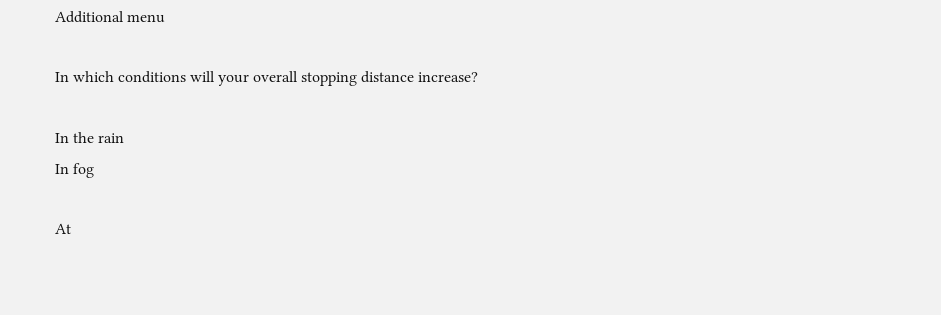Additional menu

In which conditions will your overall stopping distance increase?

In the rain
In fog

At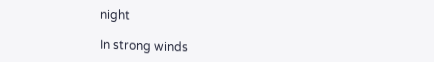night

In strong winds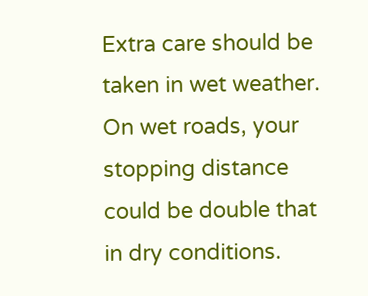Extra care should be taken in wet weather. On wet roads, your stopping distance could be double that in dry conditions.